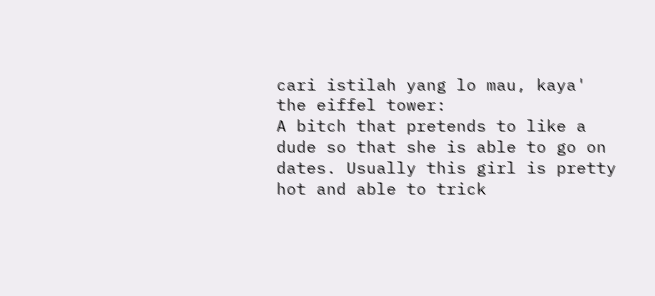cari istilah yang lo mau, kaya' the eiffel tower:
A bitch that pretends to like a dude so that she is able to go on dates. Usually this girl is pretty hot and able to trick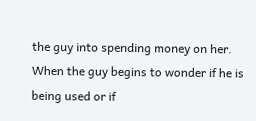the guy into spending money on her. When the guy begins to wonder if he is being used or if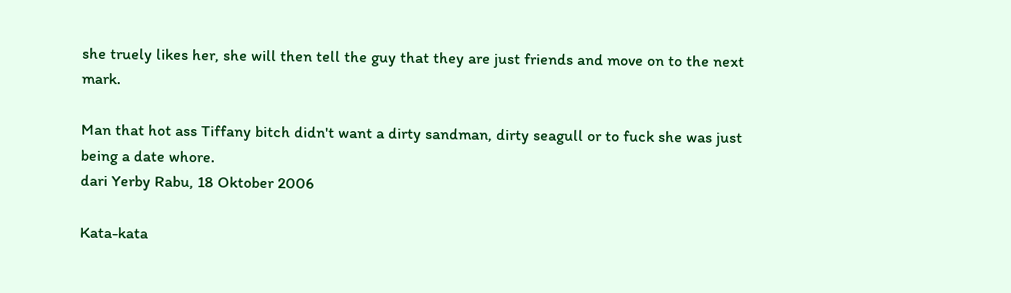she truely likes her, she will then tell the guy that they are just friends and move on to the next mark.

Man that hot ass Tiffany bitch didn't want a dirty sandman, dirty seagull or to fuck she was just being a date whore.
dari Yerby Rabu, 18 Oktober 2006

Kata-kata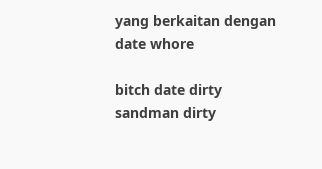yang berkaitan dengan date whore

bitch date dirty sandman dirty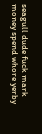seagull dude fuck mark money spend whore yerby